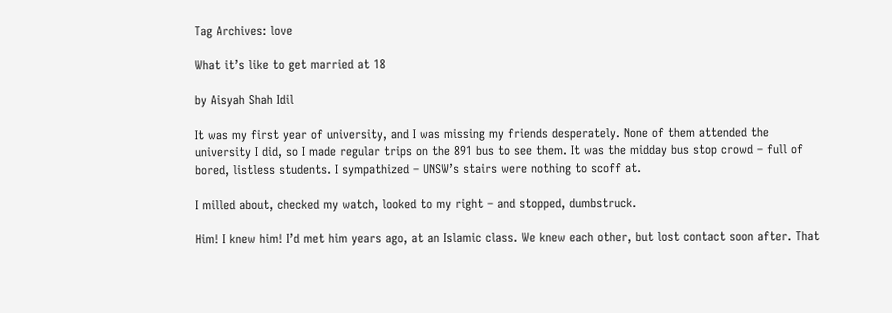Tag Archives: love

What it’s like to get married at 18

by Aisyah Shah Idil

It was my first year of university, and I was missing my friends desperately. None of them attended the university I did, so I made regular trips on the 891 bus to see them. It was the midday bus stop crowd – full of bored, listless students. I sympathized – UNSW’s stairs were nothing to scoff at.

I milled about, checked my watch, looked to my right – and stopped, dumbstruck.

Him! I knew him! I’d met him years ago, at an Islamic class. We knew each other, but lost contact soon after. That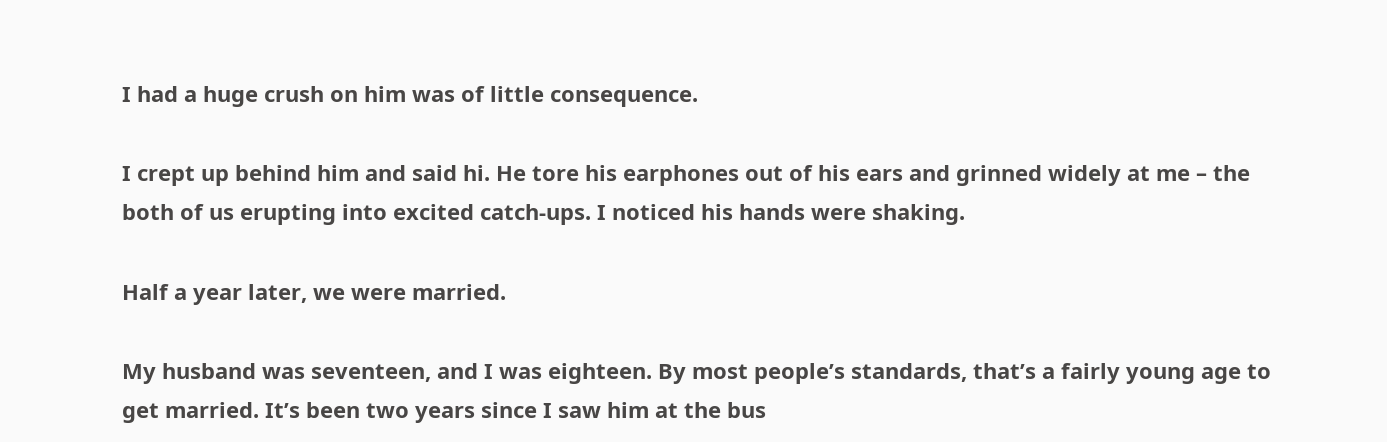I had a huge crush on him was of little consequence.

I crept up behind him and said hi. He tore his earphones out of his ears and grinned widely at me – the both of us erupting into excited catch-ups. I noticed his hands were shaking.

Half a year later, we were married.

My husband was seventeen, and I was eighteen. By most people’s standards, that’s a fairly young age to get married. It’s been two years since I saw him at the bus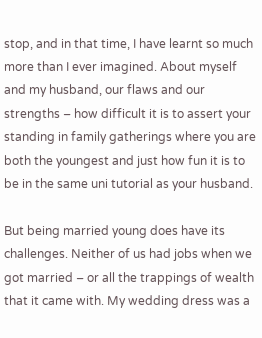stop, and in that time, I have learnt so much more than I ever imagined. About myself and my husband, our flaws and our strengths – how difficult it is to assert your standing in family gatherings where you are both the youngest and just how fun it is to be in the same uni tutorial as your husband.

But being married young does have its challenges. Neither of us had jobs when we got married – or all the trappings of wealth that it came with. My wedding dress was a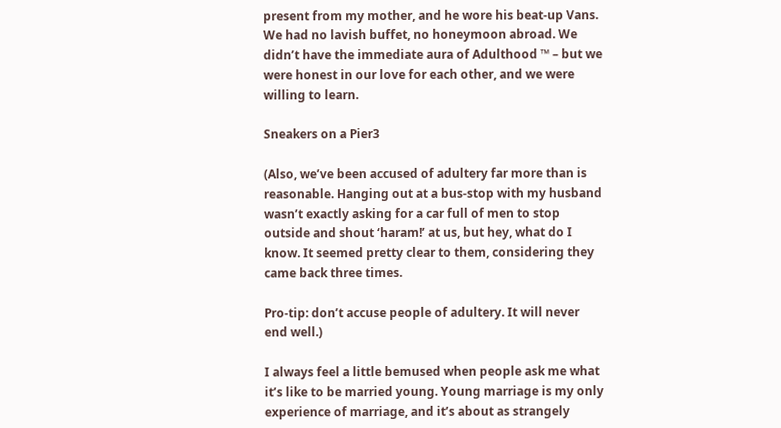present from my mother, and he wore his beat-up Vans. We had no lavish buffet, no honeymoon abroad. We didn’t have the immediate aura of Adulthood ™ – but we were honest in our love for each other, and we were willing to learn.

Sneakers on a Pier3

(Also, we’ve been accused of adultery far more than is reasonable. Hanging out at a bus-stop with my husband wasn’t exactly asking for a car full of men to stop outside and shout ‘haram!’ at us, but hey, what do I know. It seemed pretty clear to them, considering they came back three times.

Pro-tip: don’t accuse people of adultery. It will never end well.)

I always feel a little bemused when people ask me what it’s like to be married young. Young marriage is my only experience of marriage, and it’s about as strangely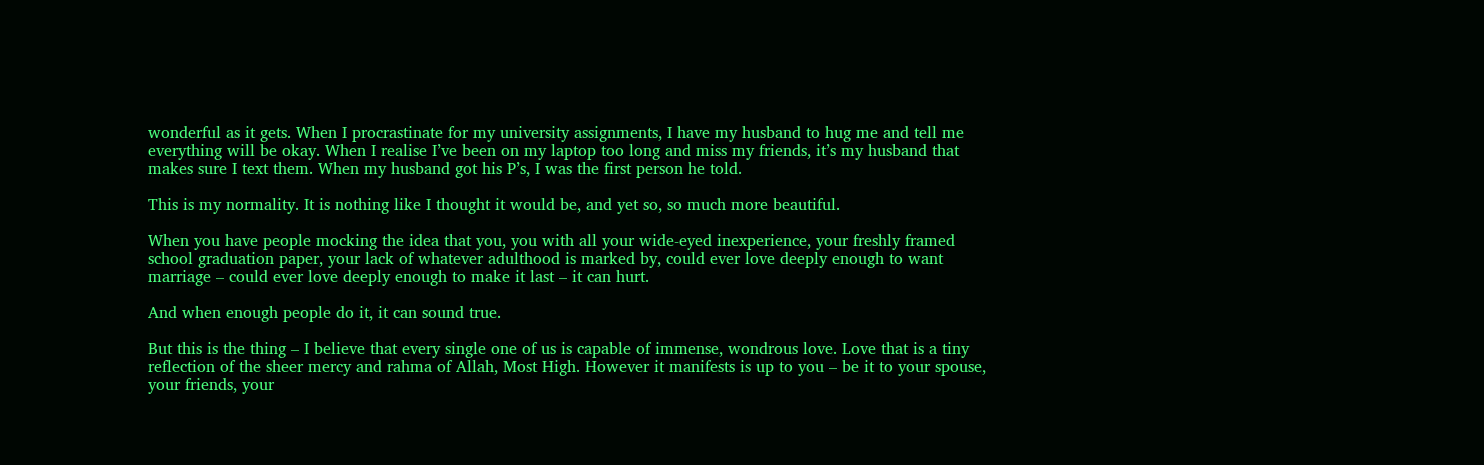wonderful as it gets. When I procrastinate for my university assignments, I have my husband to hug me and tell me everything will be okay. When I realise I’ve been on my laptop too long and miss my friends, it’s my husband that makes sure I text them. When my husband got his P’s, I was the first person he told.

This is my normality. It is nothing like I thought it would be, and yet so, so much more beautiful.

When you have people mocking the idea that you, you with all your wide-eyed inexperience, your freshly framed school graduation paper, your lack of whatever adulthood is marked by, could ever love deeply enough to want marriage – could ever love deeply enough to make it last – it can hurt.

And when enough people do it, it can sound true.

But this is the thing – I believe that every single one of us is capable of immense, wondrous love. Love that is a tiny reflection of the sheer mercy and rahma of Allah, Most High. However it manifests is up to you – be it to your spouse, your friends, your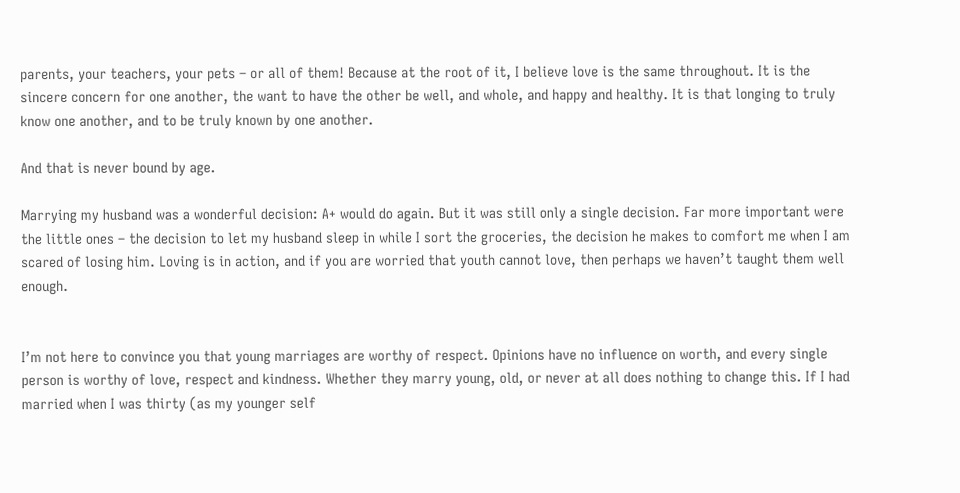parents, your teachers, your pets – or all of them! Because at the root of it, I believe love is the same throughout. It is the sincere concern for one another, the want to have the other be well, and whole, and happy and healthy. It is that longing to truly know one another, and to be truly known by one another.

And that is never bound by age.

Marrying my husband was a wonderful decision: A+ would do again. But it was still only a single decision. Far more important were the little ones – the decision to let my husband sleep in while I sort the groceries, the decision he makes to comfort me when I am scared of losing him. Loving is in action, and if you are worried that youth cannot love, then perhaps we haven’t taught them well enough.


I’m not here to convince you that young marriages are worthy of respect. Opinions have no influence on worth, and every single person is worthy of love, respect and kindness. Whether they marry young, old, or never at all does nothing to change this. If I had married when I was thirty (as my younger self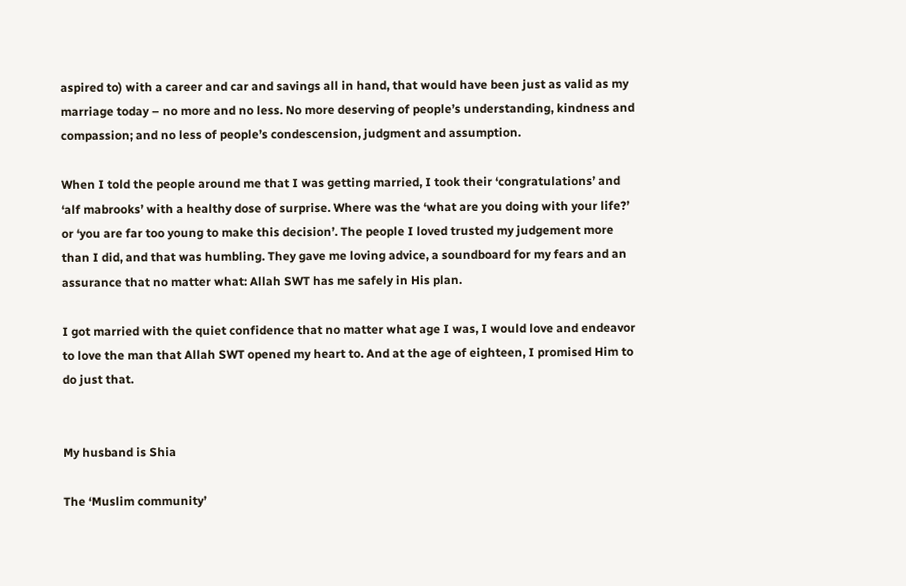aspired to) with a career and car and savings all in hand, that would have been just as valid as my marriage today – no more and no less. No more deserving of people’s understanding, kindness and compassion; and no less of people’s condescension, judgment and assumption.

When I told the people around me that I was getting married, I took their ‘congratulations’ and ‘alf mabrooks’ with a healthy dose of surprise. Where was the ‘what are you doing with your life?’ or ‘you are far too young to make this decision’. The people I loved trusted my judgement more than I did, and that was humbling. They gave me loving advice, a soundboard for my fears and an assurance that no matter what: Allah SWT has me safely in His plan.

I got married with the quiet confidence that no matter what age I was, I would love and endeavor to love the man that Allah SWT opened my heart to. And at the age of eighteen, I promised Him to do just that.


My husband is Shia

The ‘Muslim community’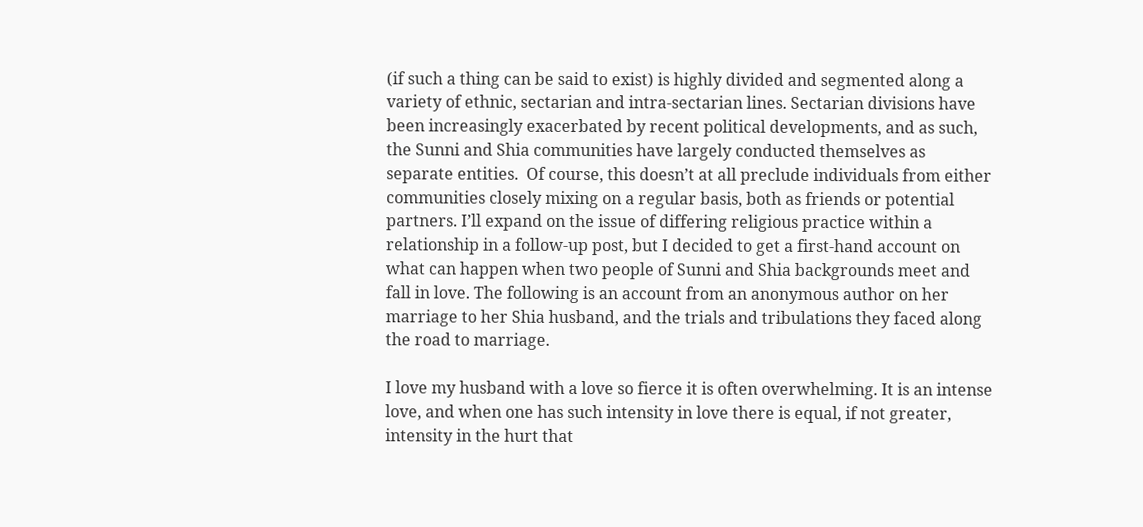(if such a thing can be said to exist) is highly divided and segmented along a variety of ethnic, sectarian and intra-sectarian lines. Sectarian divisions have been increasingly exacerbated by recent political developments, and as such,  the Sunni and Shia communities have largely conducted themselves as separate entities.  Of course, this doesn’t at all preclude individuals from either communities closely mixing on a regular basis, both as friends or potential partners. I’ll expand on the issue of differing religious practice within a relationship in a follow-up post, but I decided to get a first-hand account on what can happen when two people of Sunni and Shia backgrounds meet and fall in love. The following is an account from an anonymous author on her marriage to her Shia husband, and the trials and tribulations they faced along the road to marriage.

I love my husband with a love so fierce it is often overwhelming. It is an intense love, and when one has such intensity in love there is equal, if not greater, intensity in the hurt that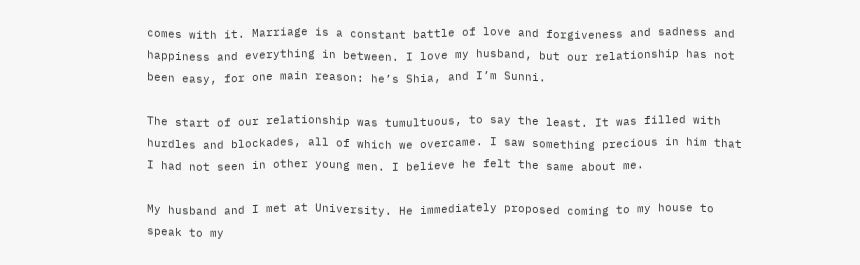comes with it. Marriage is a constant battle of love and forgiveness and sadness and happiness and everything in between. I love my husband, but our relationship has not been easy, for one main reason: he’s Shia, and I’m Sunni.

The start of our relationship was tumultuous, to say the least. It was filled with hurdles and blockades, all of which we overcame. I saw something precious in him that I had not seen in other young men. I believe he felt the same about me.

My husband and I met at University. He immediately proposed coming to my house to speak to my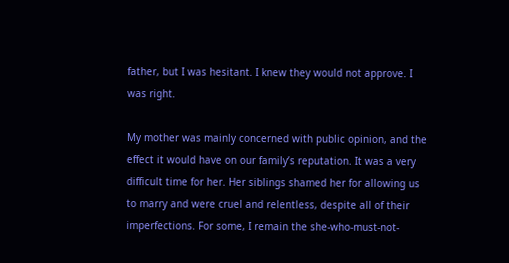father, but I was hesitant. I knew they would not approve. I was right.

My mother was mainly concerned with public opinion, and the effect it would have on our family’s reputation. It was a very difficult time for her. Her siblings shamed her for allowing us to marry and were cruel and relentless, despite all of their imperfections. For some, I remain the she-who-must-not-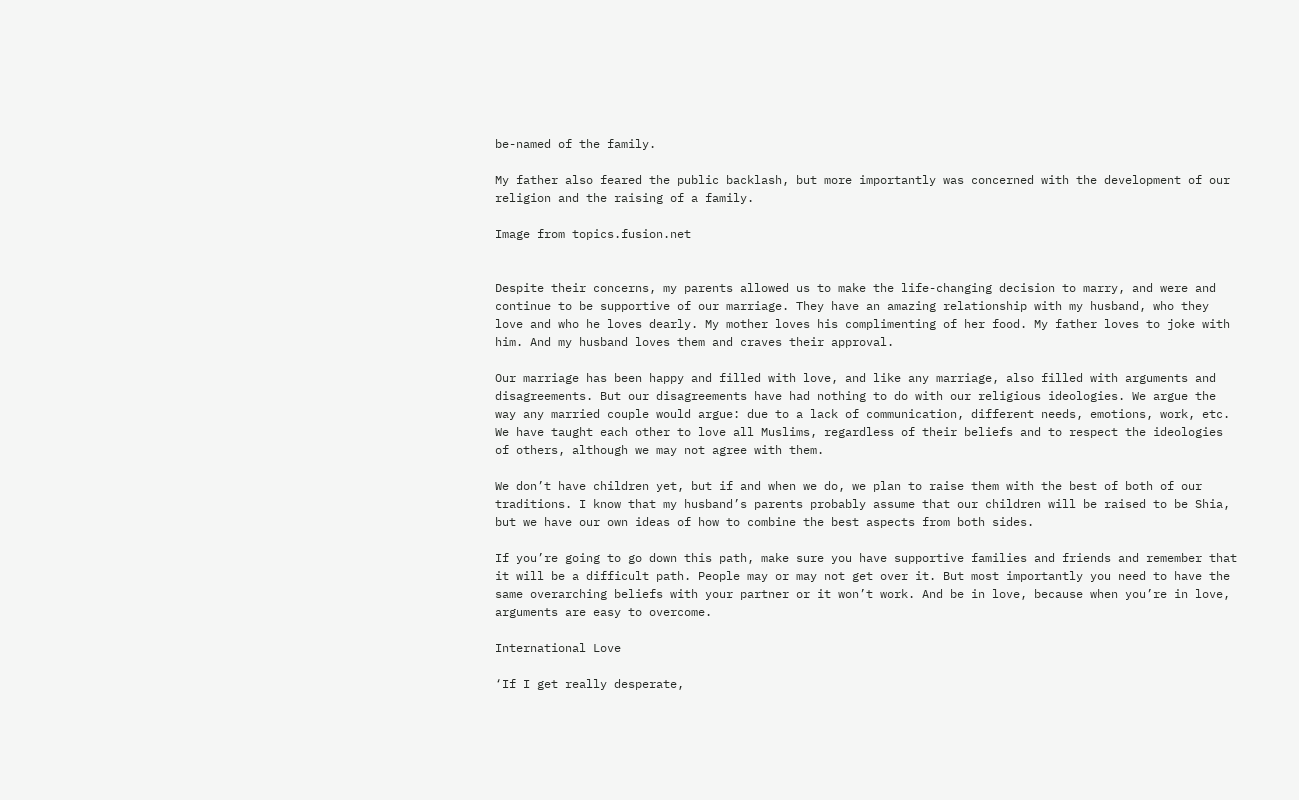be-named of the family.

My father also feared the public backlash, but more importantly was concerned with the development of our religion and the raising of a family.

Image from topics.fusion.net


Despite their concerns, my parents allowed us to make the life-changing decision to marry, and were and continue to be supportive of our marriage. They have an amazing relationship with my husband, who they love and who he loves dearly. My mother loves his complimenting of her food. My father loves to joke with him. And my husband loves them and craves their approval.

Our marriage has been happy and filled with love, and like any marriage, also filled with arguments and disagreements. But our disagreements have had nothing to do with our religious ideologies. We argue the way any married couple would argue: due to a lack of communication, different needs, emotions, work, etc. We have taught each other to love all Muslims, regardless of their beliefs and to respect the ideologies of others, although we may not agree with them.

We don’t have children yet, but if and when we do, we plan to raise them with the best of both of our traditions. I know that my husband’s parents probably assume that our children will be raised to be Shia, but we have our own ideas of how to combine the best aspects from both sides.

If you’re going to go down this path, make sure you have supportive families and friends and remember that it will be a difficult path. People may or may not get over it. But most importantly you need to have the same overarching beliefs with your partner or it won’t work. And be in love, because when you’re in love, arguments are easy to overcome.

International Love

‘If I get really desperate,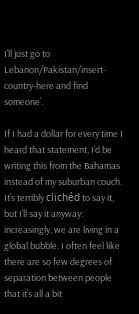I’ll just go to Lebanon/Pakistan/insert-country-here and find someone’.

If I had a dollar for every time I heard that statement, I’d be writing this from the Bahamas instead of my suburban couch. It’s terribly clichéd to say it, but I’ll say it anyway: increasingly, we are living in a global bubble. I often feel like there are so few degrees of separation between people that it’s all a bit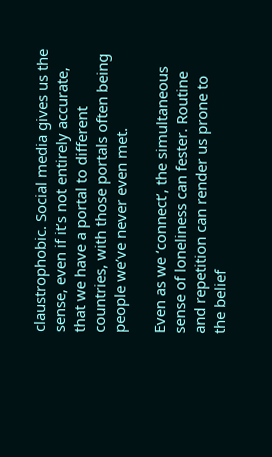claustrophobic. Social media gives us the sense, even if it’s not entirely accurate, that we have a portal to different countries, with those portals often being people we’ve never even met.

Even as we ‘connect’, the simultaneous sense of loneliness can fester. Routine and repetition can render us prone to the belief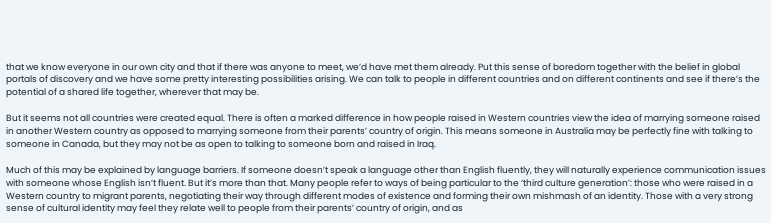that we know everyone in our own city and that if there was anyone to meet, we’d have met them already. Put this sense of boredom together with the belief in global portals of discovery and we have some pretty interesting possibilities arising. We can talk to people in different countries and on different continents and see if there’s the potential of a shared life together, wherever that may be.

But it seems not all countries were created equal. There is often a marked difference in how people raised in Western countries view the idea of marrying someone raised in another Western country as opposed to marrying someone from their parents’ country of origin. This means someone in Australia may be perfectly fine with talking to someone in Canada, but they may not be as open to talking to someone born and raised in Iraq.

Much of this may be explained by language barriers. If someone doesn’t speak a language other than English fluently, they will naturally experience communication issues with someone whose English isn’t fluent. But it’s more than that. Many people refer to ways of being particular to the ‘third culture generation’: those who were raised in a Western country to migrant parents, negotiating their way through different modes of existence and forming their own mishmash of an identity. Those with a very strong sense of cultural identity may feel they relate well to people from their parents’ country of origin, and as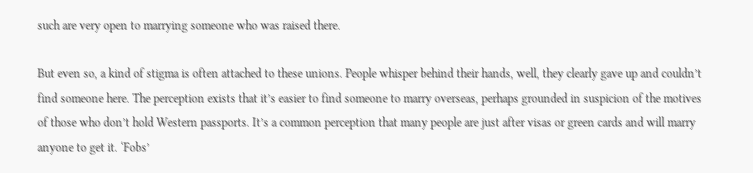such are very open to marrying someone who was raised there.

But even so, a kind of stigma is often attached to these unions. People whisper behind their hands, well, they clearly gave up and couldn’t find someone here. The perception exists that it’s easier to find someone to marry overseas, perhaps grounded in suspicion of the motives of those who don’t hold Western passports. It’s a common perception that many people are just after visas or green cards and will marry anyone to get it. ‘Fobs’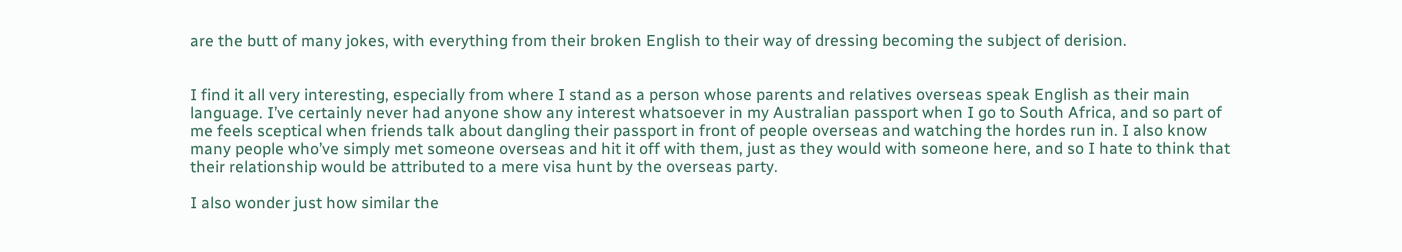are the butt of many jokes, with everything from their broken English to their way of dressing becoming the subject of derision.


I find it all very interesting, especially from where I stand as a person whose parents and relatives overseas speak English as their main language. I’ve certainly never had anyone show any interest whatsoever in my Australian passport when I go to South Africa, and so part of me feels sceptical when friends talk about dangling their passport in front of people overseas and watching the hordes run in. I also know many people who’ve simply met someone overseas and hit it off with them, just as they would with someone here, and so I hate to think that their relationship would be attributed to a mere visa hunt by the overseas party.

I also wonder just how similar the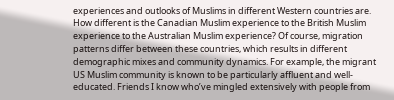experiences and outlooks of Muslims in different Western countries are. How different is the Canadian Muslim experience to the British Muslim experience to the Australian Muslim experience? Of course, migration patterns differ between these countries, which results in different demographic mixes and community dynamics. For example, the migrant US Muslim community is known to be particularly affluent and well-educated. Friends I know who’ve mingled extensively with people from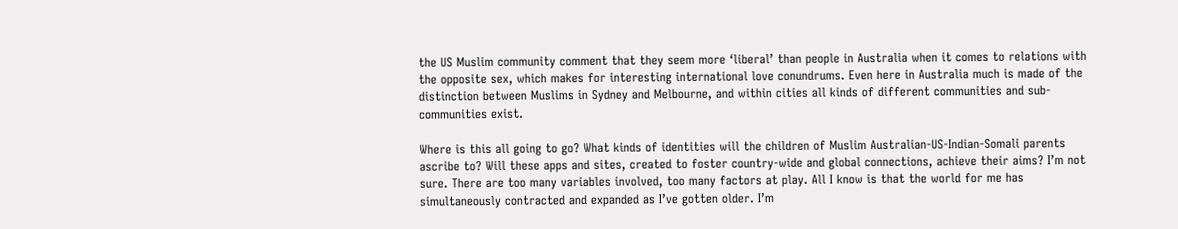the US Muslim community comment that they seem more ‘liberal’ than people in Australia when it comes to relations with the opposite sex, which makes for interesting international love conundrums. Even here in Australia much is made of the distinction between Muslims in Sydney and Melbourne, and within cities all kinds of different communities and sub-communities exist.

Where is this all going to go? What kinds of identities will the children of Muslim Australian-US-Indian-Somali parents ascribe to? Will these apps and sites, created to foster country-wide and global connections, achieve their aims? I’m not sure. There are too many variables involved, too many factors at play. All I know is that the world for me has simultaneously contracted and expanded as I’ve gotten older. I’m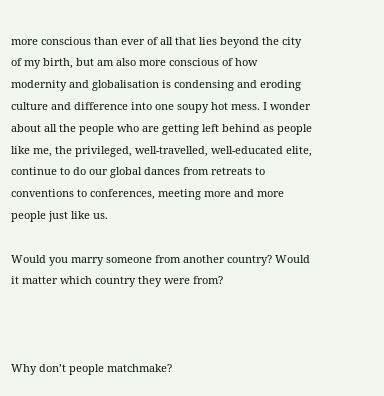more conscious than ever of all that lies beyond the city of my birth, but am also more conscious of how modernity and globalisation is condensing and eroding culture and difference into one soupy hot mess. I wonder about all the people who are getting left behind as people like me, the privileged, well-travelled, well-educated elite, continue to do our global dances from retreats to conventions to conferences, meeting more and more people just like us.

Would you marry someone from another country? Would it matter which country they were from?



Why don’t people matchmake?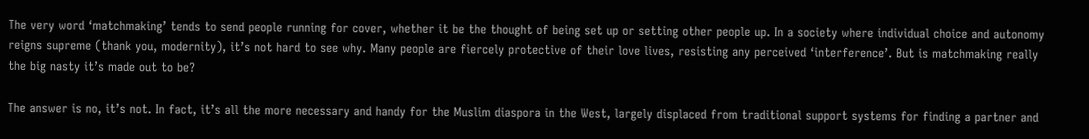The very word ‘matchmaking’ tends to send people running for cover, whether it be the thought of being set up or setting other people up. In a society where individual choice and autonomy reigns supreme (thank you, modernity), it’s not hard to see why. Many people are fiercely protective of their love lives, resisting any perceived ‘interference’. But is matchmaking really the big nasty it’s made out to be?

The answer is no, it’s not. In fact, it’s all the more necessary and handy for the Muslim diaspora in the West, largely displaced from traditional support systems for finding a partner and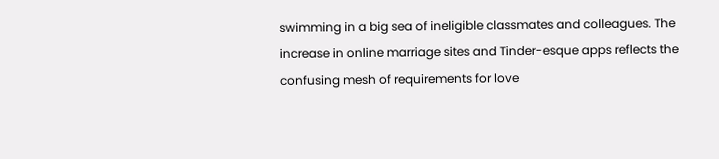swimming in a big sea of ineligible classmates and colleagues. The increase in online marriage sites and Tinder-esque apps reflects the confusing mesh of requirements for love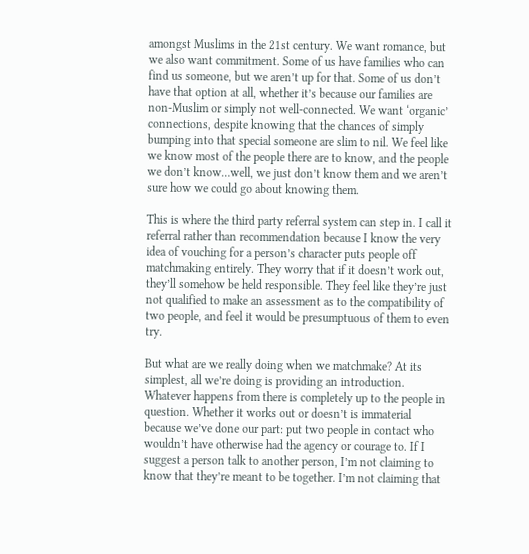amongst Muslims in the 21st century. We want romance, but we also want commitment. Some of us have families who can find us someone, but we aren’t up for that. Some of us don’t have that option at all, whether it’s because our families are non-Muslim or simply not well-connected. We want ‘organic’ connections, despite knowing that the chances of simply bumping into that special someone are slim to nil. We feel like we know most of the people there are to know, and the people we don’t know…well, we just don’t know them and we aren’t sure how we could go about knowing them.

This is where the third party referral system can step in. I call it referral rather than recommendation because I know the very idea of vouching for a person’s character puts people off matchmaking entirely. They worry that if it doesn’t work out, they’ll somehow be held responsible. They feel like they’re just not qualified to make an assessment as to the compatibility of two people, and feel it would be presumptuous of them to even try.

But what are we really doing when we matchmake? At its simplest, all we’re doing is providing an introduction. Whatever happens from there is completely up to the people in question. Whether it works out or doesn’t is immaterial because we’ve done our part: put two people in contact who wouldn’t have otherwise had the agency or courage to. If I suggest a person talk to another person, I’m not claiming to know that they’re meant to be together. I’m not claiming that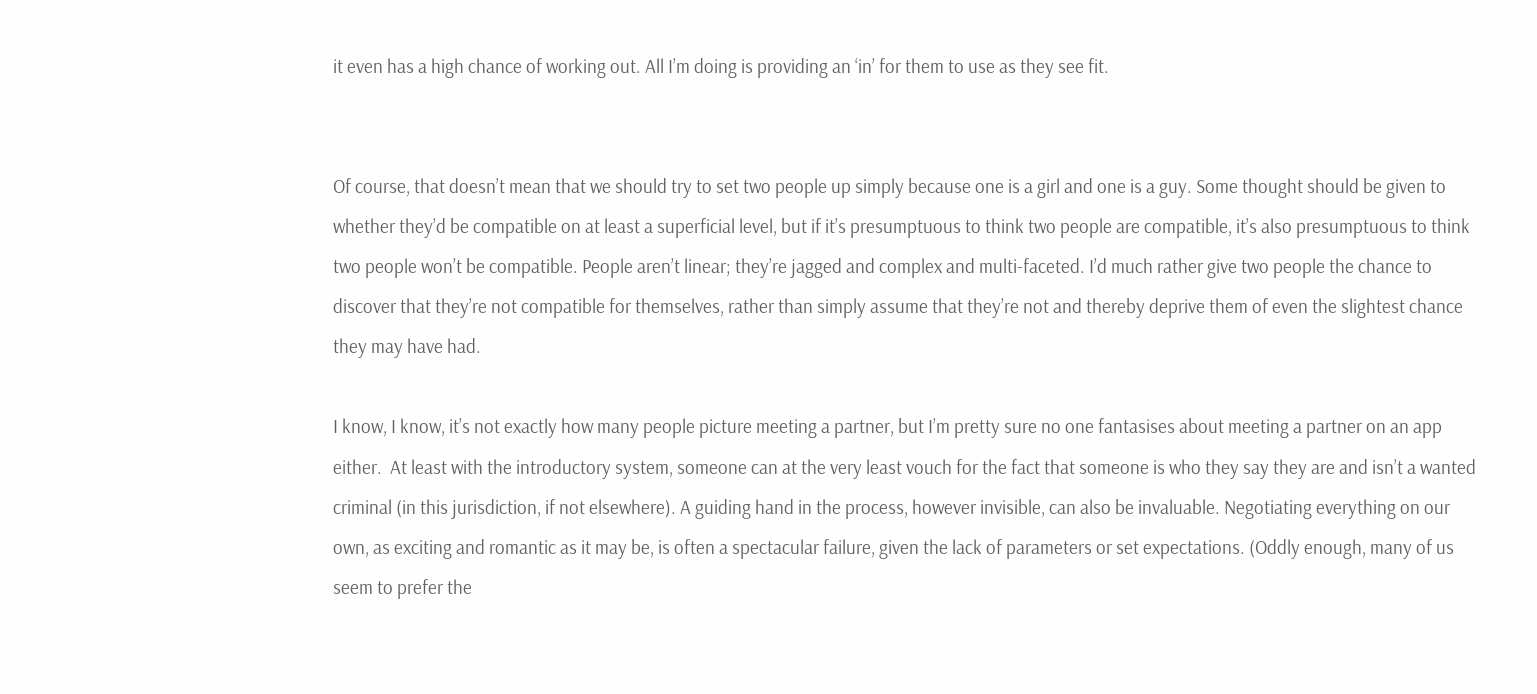it even has a high chance of working out. All I’m doing is providing an ‘in’ for them to use as they see fit.


Of course, that doesn’t mean that we should try to set two people up simply because one is a girl and one is a guy. Some thought should be given to whether they’d be compatible on at least a superficial level, but if it’s presumptuous to think two people are compatible, it’s also presumptuous to think two people won’t be compatible. People aren’t linear; they’re jagged and complex and multi-faceted. I’d much rather give two people the chance to discover that they’re not compatible for themselves, rather than simply assume that they’re not and thereby deprive them of even the slightest chance they may have had.

I know, I know, it’s not exactly how many people picture meeting a partner, but I’m pretty sure no one fantasises about meeting a partner on an app either.  At least with the introductory system, someone can at the very least vouch for the fact that someone is who they say they are and isn’t a wanted criminal (in this jurisdiction, if not elsewhere). A guiding hand in the process, however invisible, can also be invaluable. Negotiating everything on our own, as exciting and romantic as it may be, is often a spectacular failure, given the lack of parameters or set expectations. (Oddly enough, many of us seem to prefer the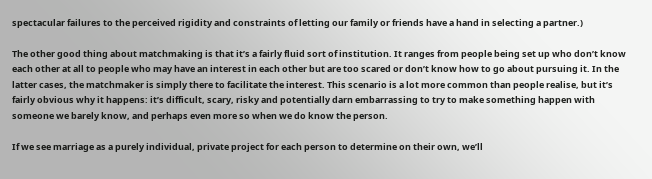spectacular failures to the perceived rigidity and constraints of letting our family or friends have a hand in selecting a partner.)

The other good thing about matchmaking is that it’s a fairly fluid sort of institution. It ranges from people being set up who don’t know each other at all to people who may have an interest in each other but are too scared or don’t know how to go about pursuing it. In the latter cases, the matchmaker is simply there to facilitate the interest. This scenario is a lot more common than people realise, but it’s fairly obvious why it happens: it’s difficult, scary, risky and potentially darn embarrassing to try to make something happen with someone we barely know, and perhaps even more so when we do know the person.

If we see marriage as a purely individual, private project for each person to determine on their own, we’ll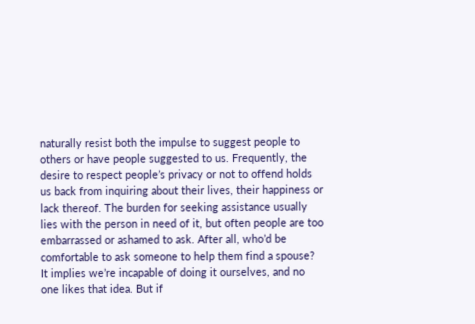naturally resist both the impulse to suggest people to others or have people suggested to us. Frequently, the desire to respect people’s privacy or not to offend holds us back from inquiring about their lives, their happiness or lack thereof. The burden for seeking assistance usually lies with the person in need of it, but often people are too embarrassed or ashamed to ask. After all, who’d be comfortable to ask someone to help them find a spouse? It implies we’re incapable of doing it ourselves, and no one likes that idea. But if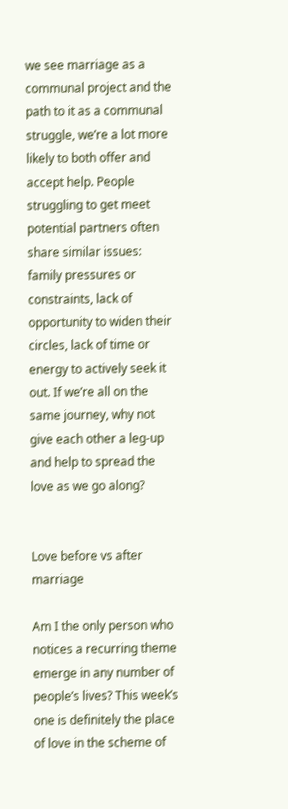we see marriage as a communal project and the path to it as a communal struggle, we’re a lot more likely to both offer and accept help. People struggling to get meet potential partners often share similar issues: family pressures or constraints, lack of opportunity to widen their circles, lack of time or energy to actively seek it out. If we’re all on the same journey, why not give each other a leg-up and help to spread the love as we go along?


Love before vs after marriage

Am I the only person who notices a recurring theme emerge in any number of people’s lives? This week’s one is definitely the place of love in the scheme of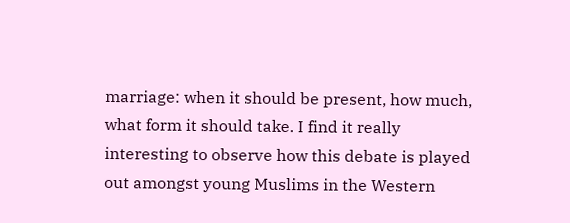marriage: when it should be present, how much, what form it should take. I find it really interesting to observe how this debate is played out amongst young Muslims in the Western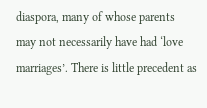diaspora, many of whose parents may not necessarily have had ‘love marriages’. There is little precedent as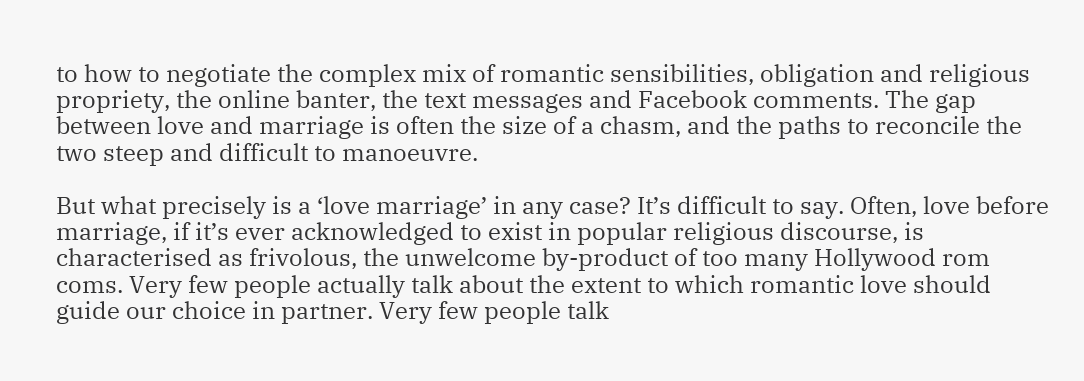to how to negotiate the complex mix of romantic sensibilities, obligation and religious propriety, the online banter, the text messages and Facebook comments. The gap between love and marriage is often the size of a chasm, and the paths to reconcile the two steep and difficult to manoeuvre.

But what precisely is a ‘love marriage’ in any case? It’s difficult to say. Often, love before marriage, if it’s ever acknowledged to exist in popular religious discourse, is characterised as frivolous, the unwelcome by-product of too many Hollywood rom coms. Very few people actually talk about the extent to which romantic love should guide our choice in partner. Very few people talk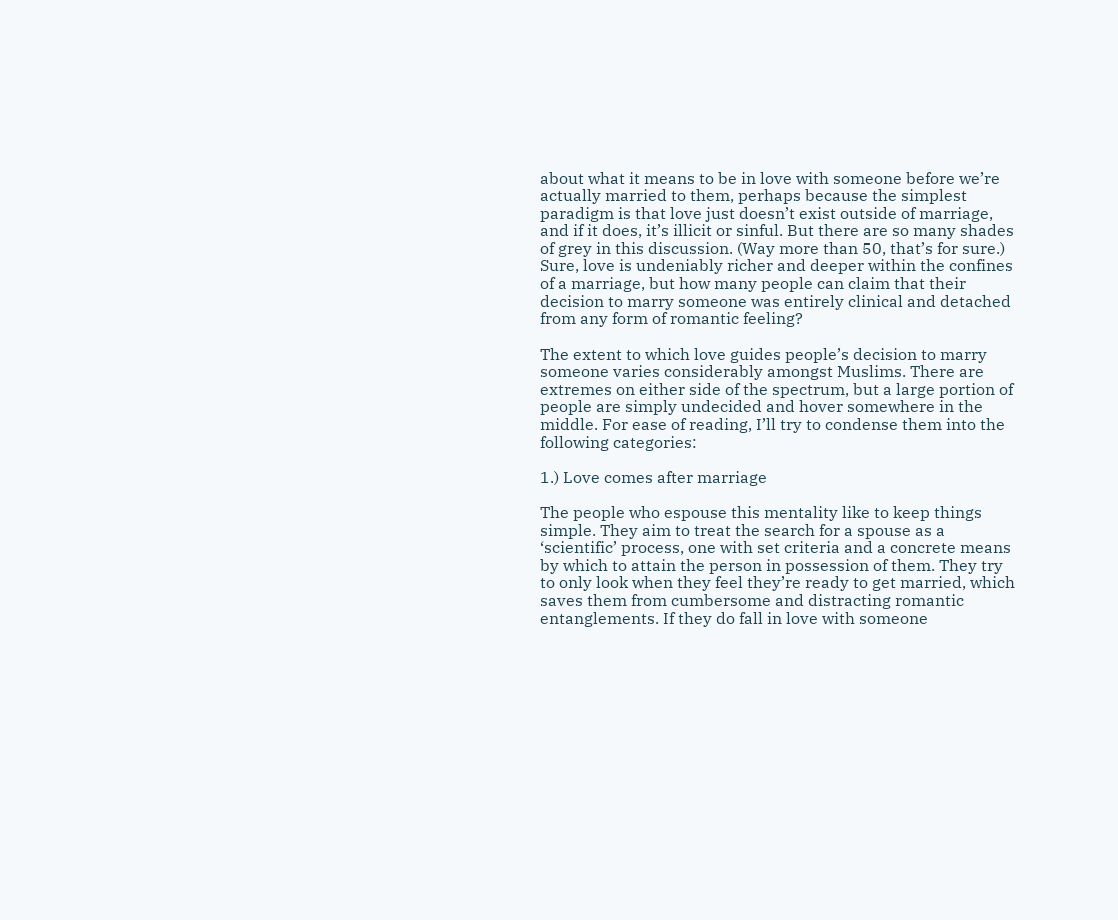about what it means to be in love with someone before we’re actually married to them, perhaps because the simplest paradigm is that love just doesn’t exist outside of marriage, and if it does, it’s illicit or sinful. But there are so many shades of grey in this discussion. (Way more than 50, that’s for sure.) Sure, love is undeniably richer and deeper within the confines of a marriage, but how many people can claim that their decision to marry someone was entirely clinical and detached from any form of romantic feeling?

The extent to which love guides people’s decision to marry someone varies considerably amongst Muslims. There are extremes on either side of the spectrum, but a large portion of people are simply undecided and hover somewhere in the middle. For ease of reading, I’ll try to condense them into the following categories:

1.) Love comes after marriage

The people who espouse this mentality like to keep things simple. They aim to treat the search for a spouse as a ‘scientific’ process, one with set criteria and a concrete means by which to attain the person in possession of them. They try to only look when they feel they’re ready to get married, which saves them from cumbersome and distracting romantic entanglements. If they do fall in love with someone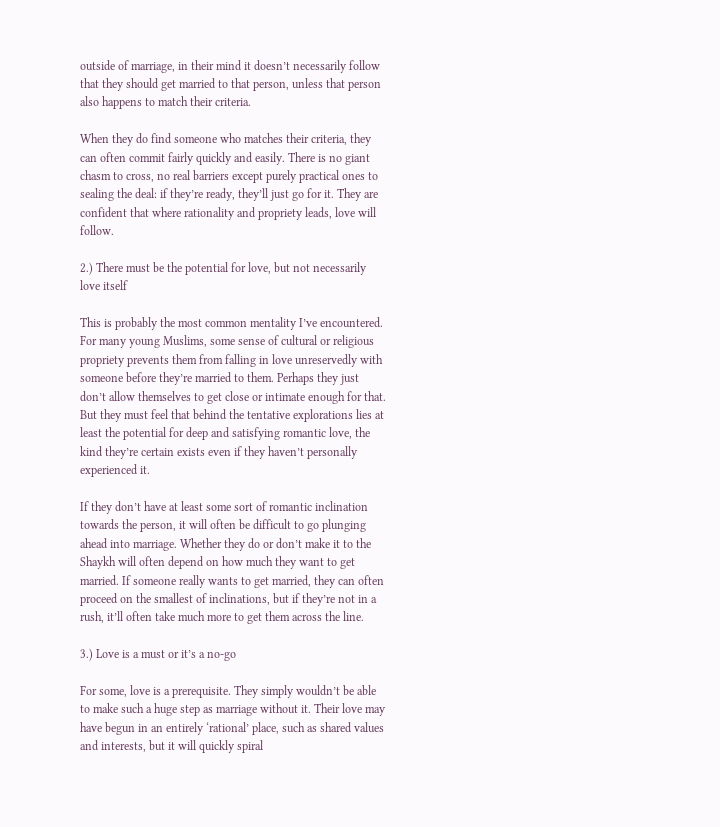outside of marriage, in their mind it doesn’t necessarily follow that they should get married to that person, unless that person also happens to match their criteria.

When they do find someone who matches their criteria, they can often commit fairly quickly and easily. There is no giant chasm to cross, no real barriers except purely practical ones to sealing the deal: if they’re ready, they’ll just go for it. They are confident that where rationality and propriety leads, love will follow.

2.) There must be the potential for love, but not necessarily love itself

This is probably the most common mentality I’ve encountered. For many young Muslims, some sense of cultural or religious propriety prevents them from falling in love unreservedly with someone before they’re married to them. Perhaps they just don’t allow themselves to get close or intimate enough for that. But they must feel that behind the tentative explorations lies at least the potential for deep and satisfying romantic love, the kind they’re certain exists even if they haven’t personally experienced it.

If they don’t have at least some sort of romantic inclination towards the person, it will often be difficult to go plunging ahead into marriage. Whether they do or don’t make it to the Shaykh will often depend on how much they want to get married. If someone really wants to get married, they can often proceed on the smallest of inclinations, but if they’re not in a rush, it’ll often take much more to get them across the line.

3.) Love is a must or it’s a no-go

For some, love is a prerequisite. They simply wouldn’t be able to make such a huge step as marriage without it. Their love may have begun in an entirely ‘rational’ place, such as shared values and interests, but it will quickly spiral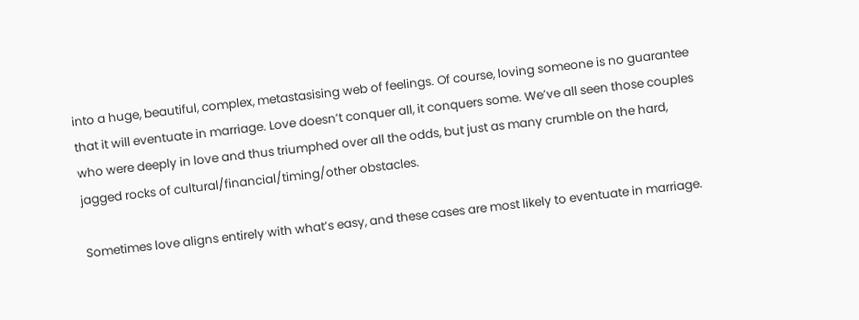into a huge, beautiful, complex, metastasising web of feelings. Of course, loving someone is no guarantee that it will eventuate in marriage. Love doesn’t conquer all, it conquers some. We’ve all seen those couples who were deeply in love and thus triumphed over all the odds, but just as many crumble on the hard, jagged rocks of cultural/financial/timing/other obstacles.

Sometimes love aligns entirely with what’s easy, and these cases are most likely to eventuate in marriage.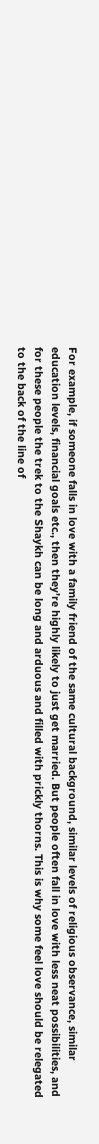For example, if someone falls in love with a family friend of the same cultural background, similar levels of religious observance, similar education levels, financial goals etc., then they’re highly likely to just get married. But people often fall in love with less neat possibilities, and for these people the trek to the Shaykh can be long and arduous and filled with prickly thorns. This is why some feel love should be relegated to the back of the line of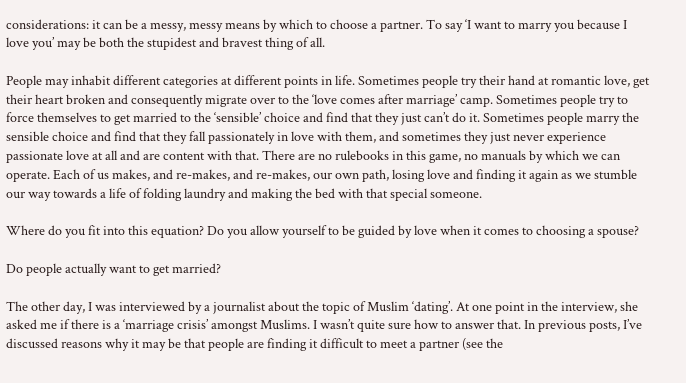considerations: it can be a messy, messy means by which to choose a partner. To say ‘I want to marry you because I love you’ may be both the stupidest and bravest thing of all.

People may inhabit different categories at different points in life. Sometimes people try their hand at romantic love, get their heart broken and consequently migrate over to the ‘love comes after marriage’ camp. Sometimes people try to force themselves to get married to the ‘sensible’ choice and find that they just can’t do it. Sometimes people marry the sensible choice and find that they fall passionately in love with them, and sometimes they just never experience passionate love at all and are content with that. There are no rulebooks in this game, no manuals by which we can operate. Each of us makes, and re-makes, and re-makes, our own path, losing love and finding it again as we stumble our way towards a life of folding laundry and making the bed with that special someone.

Where do you fit into this equation? Do you allow yourself to be guided by love when it comes to choosing a spouse?

Do people actually want to get married?

The other day, I was interviewed by a journalist about the topic of Muslim ‘dating’. At one point in the interview, she asked me if there is a ‘marriage crisis’ amongst Muslims. I wasn’t quite sure how to answer that. In previous posts, I’ve discussed reasons why it may be that people are finding it difficult to meet a partner (see the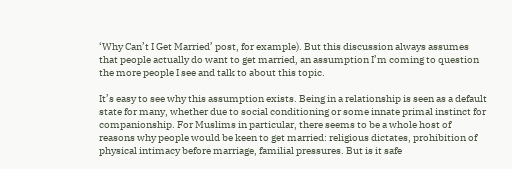‘Why Can’t I Get Married’ post, for example). But this discussion always assumes that people actually do want to get married, an assumption I’m coming to question the more people I see and talk to about this topic.

It’s easy to see why this assumption exists. Being in a relationship is seen as a default state for many, whether due to social conditioning or some innate primal instinct for companionship. For Muslims in particular, there seems to be a whole host of reasons why people would be keen to get married: religious dictates, prohibition of physical intimacy before marriage, familial pressures. But is it safe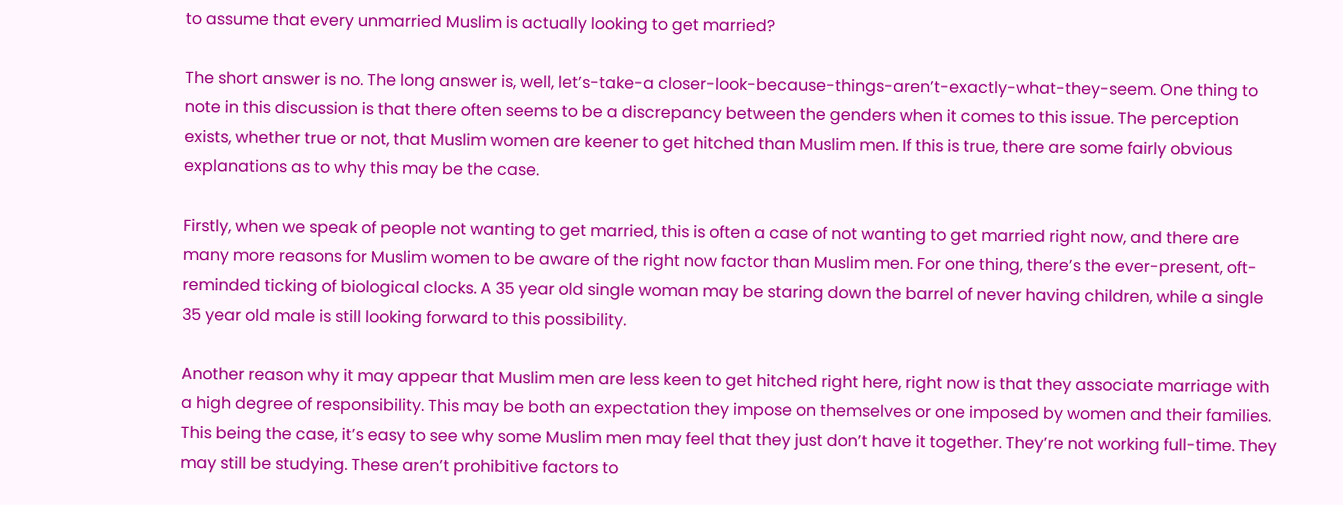to assume that every unmarried Muslim is actually looking to get married?

The short answer is no. The long answer is, well, let’s-take-a closer-look-because-things-aren’t-exactly-what-they-seem. One thing to note in this discussion is that there often seems to be a discrepancy between the genders when it comes to this issue. The perception exists, whether true or not, that Muslim women are keener to get hitched than Muslim men. If this is true, there are some fairly obvious explanations as to why this may be the case.

Firstly, when we speak of people not wanting to get married, this is often a case of not wanting to get married right now, and there are many more reasons for Muslim women to be aware of the right now factor than Muslim men. For one thing, there’s the ever-present, oft-reminded ticking of biological clocks. A 35 year old single woman may be staring down the barrel of never having children, while a single 35 year old male is still looking forward to this possibility.

Another reason why it may appear that Muslim men are less keen to get hitched right here, right now is that they associate marriage with a high degree of responsibility. This may be both an expectation they impose on themselves or one imposed by women and their families. This being the case, it’s easy to see why some Muslim men may feel that they just don’t have it together. They’re not working full-time. They may still be studying. These aren’t prohibitive factors to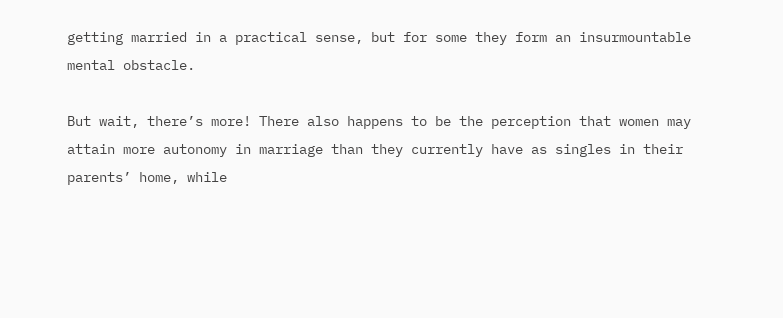getting married in a practical sense, but for some they form an insurmountable mental obstacle.

But wait, there’s more! There also happens to be the perception that women may attain more autonomy in marriage than they currently have as singles in their parents’ home, while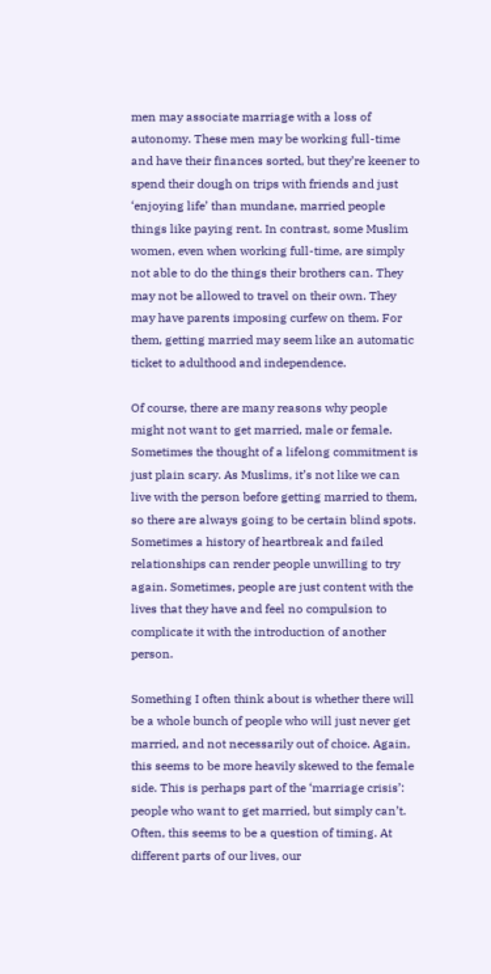men may associate marriage with a loss of autonomy. These men may be working full-time and have their finances sorted, but they’re keener to spend their dough on trips with friends and just ‘enjoying life’ than mundane, married people things like paying rent. In contrast, some Muslim women, even when working full-time, are simply not able to do the things their brothers can. They may not be allowed to travel on their own. They may have parents imposing curfew on them. For them, getting married may seem like an automatic ticket to adulthood and independence.

Of course, there are many reasons why people might not want to get married, male or female. Sometimes the thought of a lifelong commitment is just plain scary. As Muslims, it’s not like we can live with the person before getting married to them, so there are always going to be certain blind spots. Sometimes a history of heartbreak and failed relationships can render people unwilling to try again. Sometimes, people are just content with the lives that they have and feel no compulsion to complicate it with the introduction of another person.

Something I often think about is whether there will be a whole bunch of people who will just never get married, and not necessarily out of choice. Again, this seems to be more heavily skewed to the female side. This is perhaps part of the ‘marriage crisis’: people who want to get married, but simply can’t. Often, this seems to be a question of timing. At different parts of our lives, our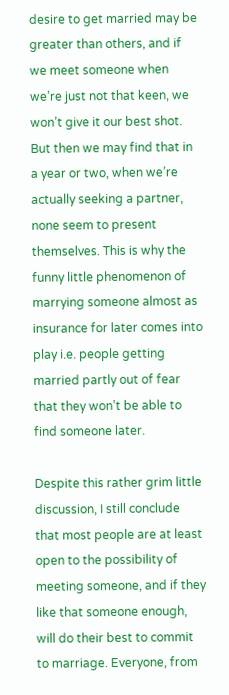desire to get married may be greater than others, and if we meet someone when we’re just not that keen, we won’t give it our best shot. But then we may find that in a year or two, when we’re actually seeking a partner, none seem to present themselves. This is why the funny little phenomenon of marrying someone almost as insurance for later comes into play i.e. people getting married partly out of fear that they won’t be able to find someone later.

Despite this rather grim little discussion, I still conclude that most people are at least open to the possibility of meeting someone, and if they like that someone enough, will do their best to commit to marriage. Everyone, from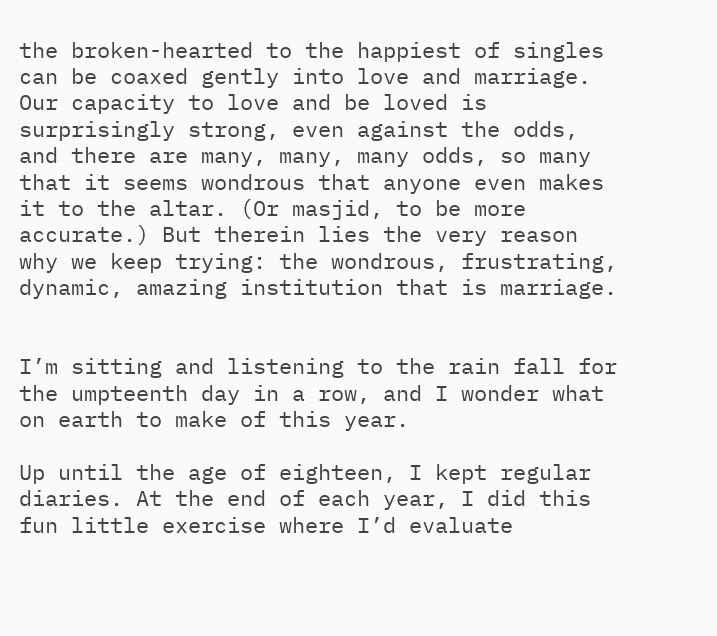the broken-hearted to the happiest of singles can be coaxed gently into love and marriage. Our capacity to love and be loved is surprisingly strong, even against the odds, and there are many, many, many odds, so many that it seems wondrous that anyone even makes it to the altar. (Or masjid, to be more accurate.) But therein lies the very reason why we keep trying: the wondrous, frustrating, dynamic, amazing institution that is marriage.


I’m sitting and listening to the rain fall for the umpteenth day in a row, and I wonder what on earth to make of this year.

Up until the age of eighteen, I kept regular diaries. At the end of each year, I did this fun little exercise where I’d evaluate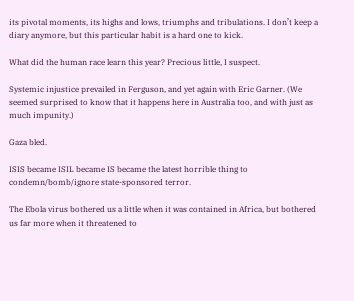its pivotal moments, its highs and lows, triumphs and tribulations. I don’t keep a diary anymore, but this particular habit is a hard one to kick.

What did the human race learn this year? Precious little, I suspect.

Systemic injustice prevailed in Ferguson, and yet again with Eric Garner. (We seemed surprised to know that it happens here in Australia too, and with just as much impunity.)

Gaza bled.

ISIS became ISIL became IS became the latest horrible thing to condemn/bomb/ignore state-sponsored terror.

The Ebola virus bothered us a little when it was contained in Africa, but bothered us far more when it threatened to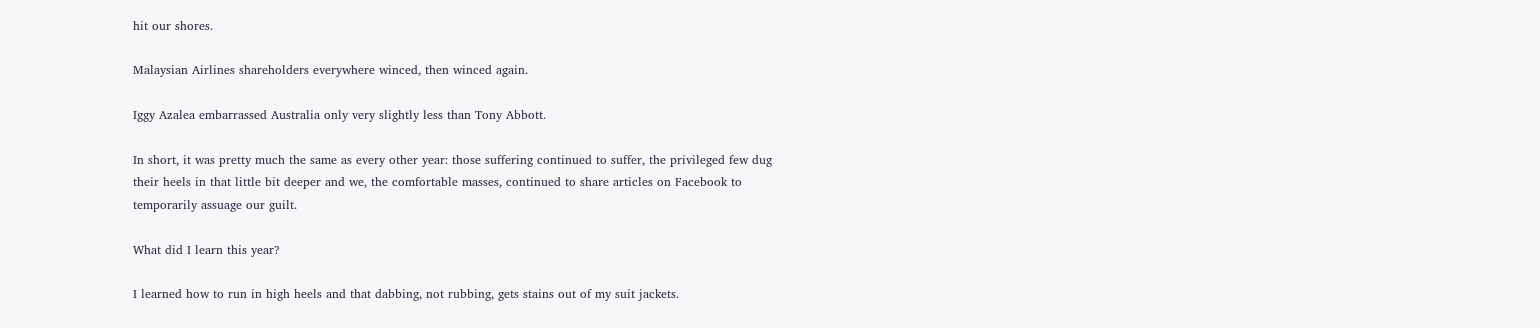hit our shores.

Malaysian Airlines shareholders everywhere winced, then winced again.

Iggy Azalea embarrassed Australia only very slightly less than Tony Abbott.

In short, it was pretty much the same as every other year: those suffering continued to suffer, the privileged few dug their heels in that little bit deeper and we, the comfortable masses, continued to share articles on Facebook to temporarily assuage our guilt.

What did I learn this year?

I learned how to run in high heels and that dabbing, not rubbing, gets stains out of my suit jackets.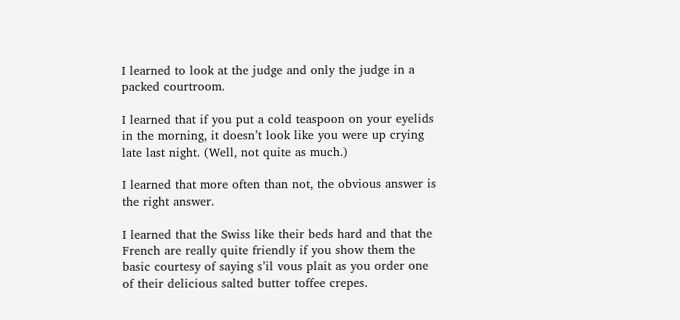I learned to look at the judge and only the judge in a packed courtroom.

I learned that if you put a cold teaspoon on your eyelids in the morning, it doesn’t look like you were up crying late last night. (Well, not quite as much.)

I learned that more often than not, the obvious answer is the right answer.

I learned that the Swiss like their beds hard and that the French are really quite friendly if you show them the basic courtesy of saying s’il vous plait as you order one of their delicious salted butter toffee crepes.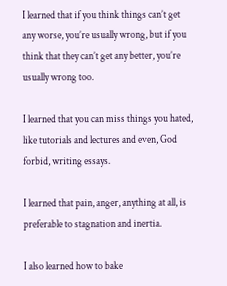I learned that if you think things can’t get any worse, you’re usually wrong, but if you think that they can’t get any better, you’re usually wrong too.

I learned that you can miss things you hated, like tutorials and lectures and even, God forbid, writing essays.

I learned that pain, anger, anything at all, is preferable to stagnation and inertia.

I also learned how to bake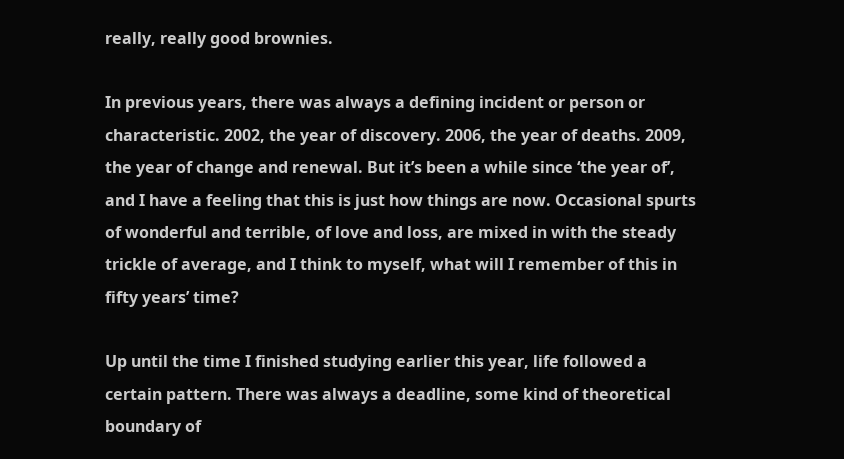really, really good brownies.

In previous years, there was always a defining incident or person or characteristic. 2002, the year of discovery. 2006, the year of deaths. 2009, the year of change and renewal. But it’s been a while since ‘the year of’, and I have a feeling that this is just how things are now. Occasional spurts of wonderful and terrible, of love and loss, are mixed in with the steady trickle of average, and I think to myself, what will I remember of this in fifty years’ time?

Up until the time I finished studying earlier this year, life followed a certain pattern. There was always a deadline, some kind of theoretical boundary of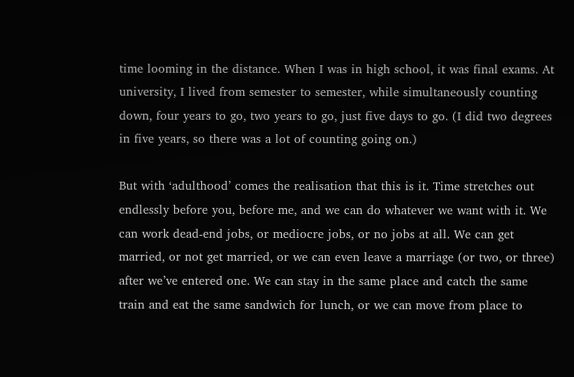time looming in the distance. When I was in high school, it was final exams. At university, I lived from semester to semester, while simultaneously counting down, four years to go, two years to go, just five days to go. (I did two degrees in five years, so there was a lot of counting going on.)

But with ‘adulthood’ comes the realisation that this is it. Time stretches out endlessly before you, before me, and we can do whatever we want with it. We can work dead-end jobs, or mediocre jobs, or no jobs at all. We can get married, or not get married, or we can even leave a marriage (or two, or three) after we’ve entered one. We can stay in the same place and catch the same train and eat the same sandwich for lunch, or we can move from place to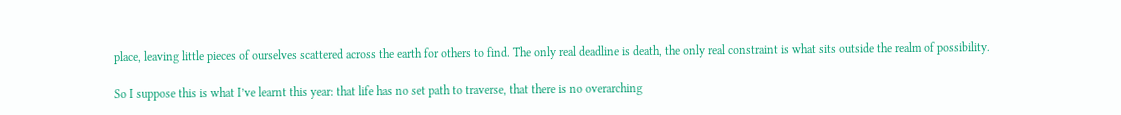place, leaving little pieces of ourselves scattered across the earth for others to find. The only real deadline is death, the only real constraint is what sits outside the realm of possibility.

So I suppose this is what I’ve learnt this year: that life has no set path to traverse, that there is no overarching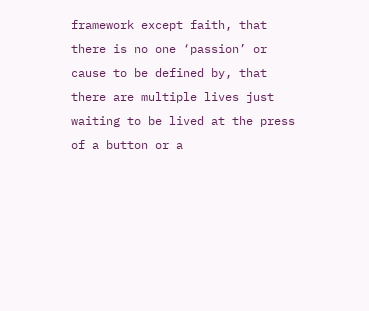framework except faith, that there is no one ‘passion’ or cause to be defined by, that there are multiple lives just waiting to be lived at the press of a button or a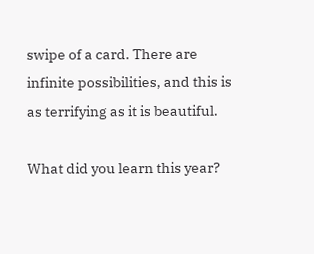swipe of a card. There are infinite possibilities, and this is as terrifying as it is beautiful.

What did you learn this year?